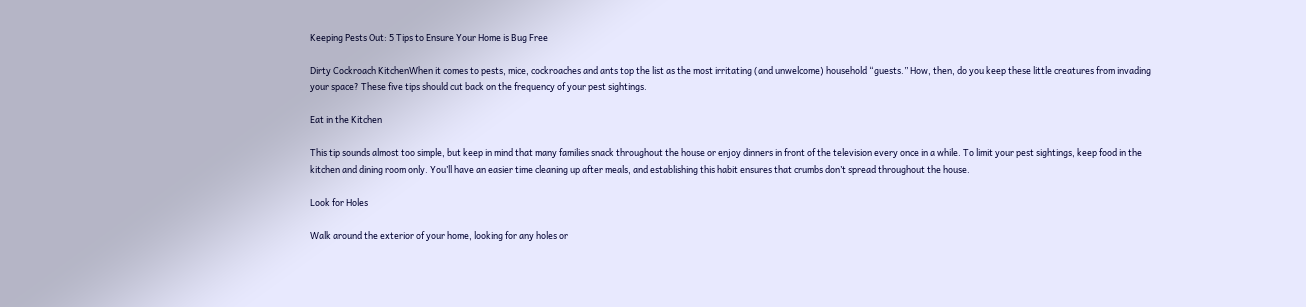Keeping Pests Out: 5 Tips to Ensure Your Home is Bug Free

Dirty Cockroach KitchenWhen it comes to pests, mice, cockroaches and ants top the list as the most irritating (and unwelcome) household “guests.” How, then, do you keep these little creatures from invading your space? These five tips should cut back on the frequency of your pest sightings.

Eat in the Kitchen

This tip sounds almost too simple, but keep in mind that many families snack throughout the house or enjoy dinners in front of the television every once in a while. To limit your pest sightings, keep food in the kitchen and dining room only. You’ll have an easier time cleaning up after meals, and establishing this habit ensures that crumbs don’t spread throughout the house.

Look for Holes

Walk around the exterior of your home, looking for any holes or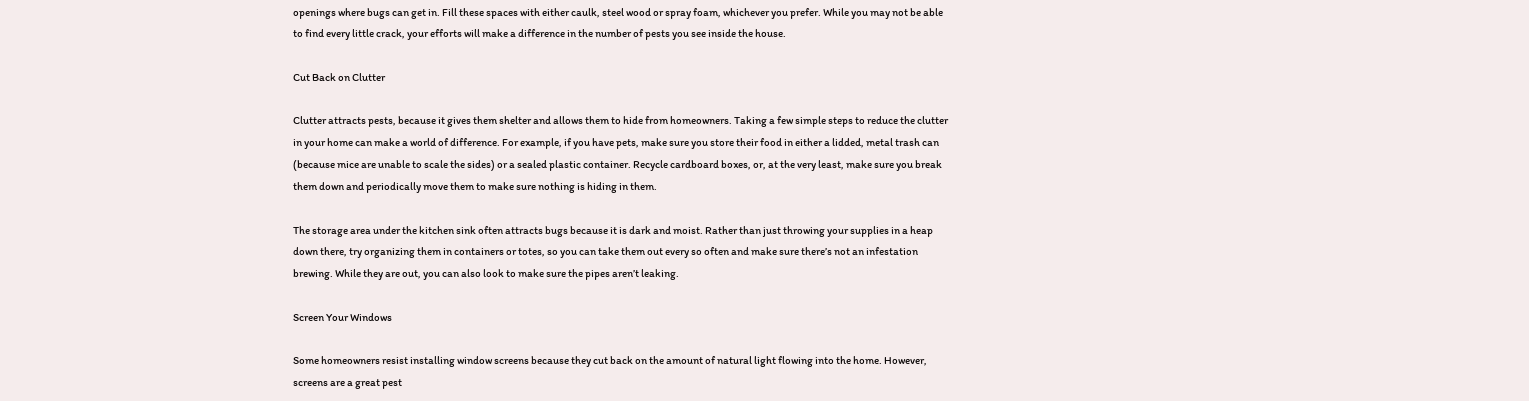openings where bugs can get in. Fill these spaces with either caulk, steel wood or spray foam, whichever you prefer. While you may not be able to find every little crack, your efforts will make a difference in the number of pests you see inside the house.

Cut Back on Clutter

Clutter attracts pests, because it gives them shelter and allows them to hide from homeowners. Taking a few simple steps to reduce the clutter in your home can make a world of difference. For example, if you have pets, make sure you store their food in either a lidded, metal trash can (because mice are unable to scale the sides) or a sealed plastic container. Recycle cardboard boxes, or, at the very least, make sure you break them down and periodically move them to make sure nothing is hiding in them.

The storage area under the kitchen sink often attracts bugs because it is dark and moist. Rather than just throwing your supplies in a heap down there, try organizing them in containers or totes, so you can take them out every so often and make sure there’s not an infestation brewing. While they are out, you can also look to make sure the pipes aren’t leaking.

Screen Your Windows

Some homeowners resist installing window screens because they cut back on the amount of natural light flowing into the home. However, screens are a great pest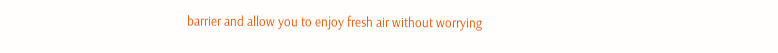barrier and allow you to enjoy fresh air without worrying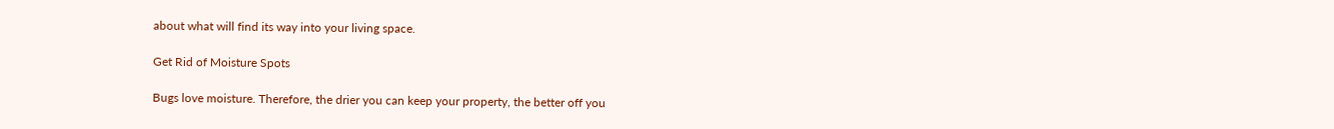about what will find its way into your living space.

Get Rid of Moisture Spots

Bugs love moisture. Therefore, the drier you can keep your property, the better off you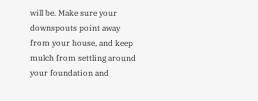will be. Make sure your downspouts point away from your house, and keep mulch from settling around your foundation and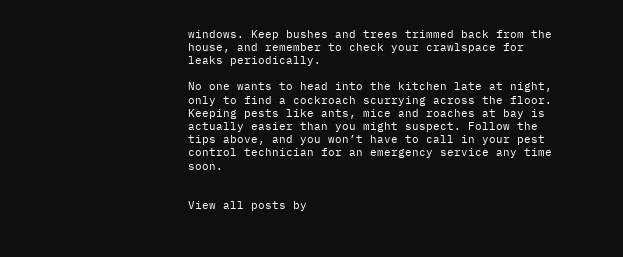windows. Keep bushes and trees trimmed back from the house, and remember to check your crawlspace for leaks periodically.

No one wants to head into the kitchen late at night, only to find a cockroach scurrying across the floor. Keeping pests like ants, mice and roaches at bay is actually easier than you might suspect. Follow the tips above, and you won’t have to call in your pest control technician for an emergency service any time soon.


View all posts by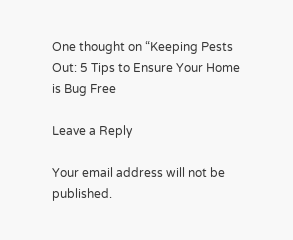One thought on “Keeping Pests Out: 5 Tips to Ensure Your Home is Bug Free

Leave a Reply

Your email address will not be published.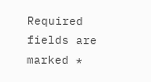Required fields are marked *